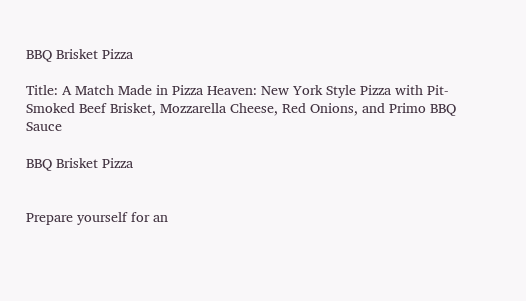BBQ Brisket Pizza

Title: A Match Made in Pizza Heaven: New York Style Pizza with Pit-Smoked Beef Brisket, Mozzarella Cheese, Red Onions, and Primo BBQ Sauce

BBQ Brisket Pizza


Prepare yourself for an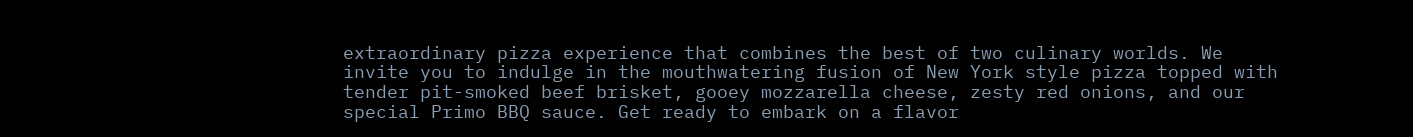extraordinary pizza experience that combines the best of two culinary worlds. We invite you to indulge in the mouthwatering fusion of New York style pizza topped with tender pit-smoked beef brisket, gooey mozzarella cheese, zesty red onions, and our special Primo BBQ sauce. Get ready to embark on a flavor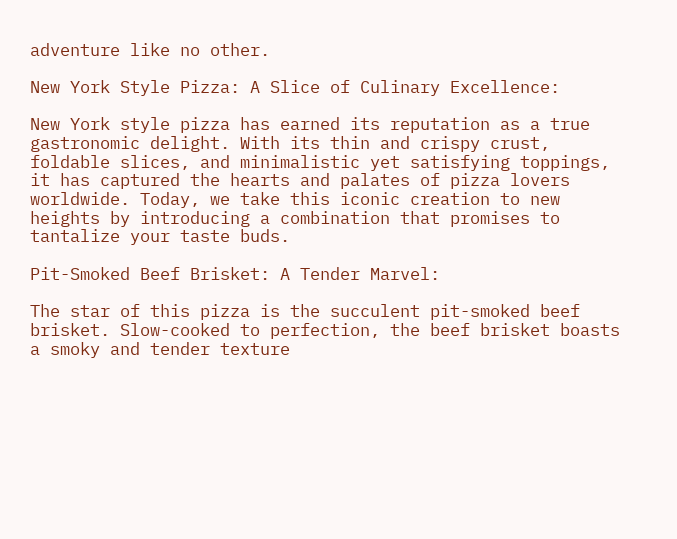adventure like no other.

New York Style Pizza: A Slice of Culinary Excellence:

New York style pizza has earned its reputation as a true gastronomic delight. With its thin and crispy crust, foldable slices, and minimalistic yet satisfying toppings, it has captured the hearts and palates of pizza lovers worldwide. Today, we take this iconic creation to new heights by introducing a combination that promises to tantalize your taste buds.

Pit-Smoked Beef Brisket: A Tender Marvel:

The star of this pizza is the succulent pit-smoked beef brisket. Slow-cooked to perfection, the beef brisket boasts a smoky and tender texture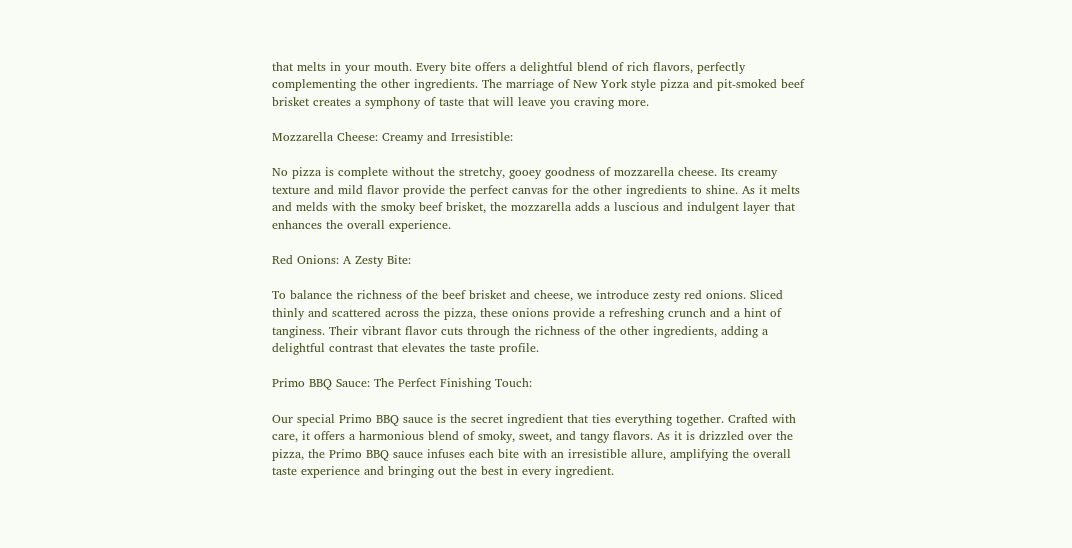that melts in your mouth. Every bite offers a delightful blend of rich flavors, perfectly complementing the other ingredients. The marriage of New York style pizza and pit-smoked beef brisket creates a symphony of taste that will leave you craving more.

Mozzarella Cheese: Creamy and Irresistible:

No pizza is complete without the stretchy, gooey goodness of mozzarella cheese. Its creamy texture and mild flavor provide the perfect canvas for the other ingredients to shine. As it melts and melds with the smoky beef brisket, the mozzarella adds a luscious and indulgent layer that enhances the overall experience.

Red Onions: A Zesty Bite:

To balance the richness of the beef brisket and cheese, we introduce zesty red onions. Sliced thinly and scattered across the pizza, these onions provide a refreshing crunch and a hint of tanginess. Their vibrant flavor cuts through the richness of the other ingredients, adding a delightful contrast that elevates the taste profile.

Primo BBQ Sauce: The Perfect Finishing Touch:

Our special Primo BBQ sauce is the secret ingredient that ties everything together. Crafted with care, it offers a harmonious blend of smoky, sweet, and tangy flavors. As it is drizzled over the pizza, the Primo BBQ sauce infuses each bite with an irresistible allure, amplifying the overall taste experience and bringing out the best in every ingredient.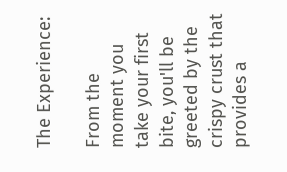The Experience:

From the moment you take your first bite, you'll be greeted by the crispy crust that provides a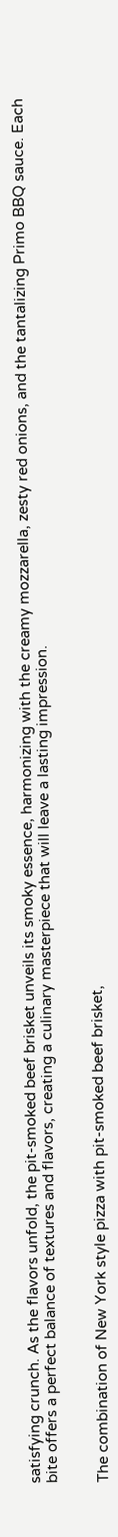satisfying crunch. As the flavors unfold, the pit-smoked beef brisket unveils its smoky essence, harmonizing with the creamy mozzarella, zesty red onions, and the tantalizing Primo BBQ sauce. Each bite offers a perfect balance of textures and flavors, creating a culinary masterpiece that will leave a lasting impression.


The combination of New York style pizza with pit-smoked beef brisket,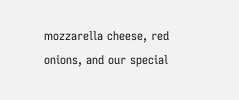mozzarella cheese, red onions, and our special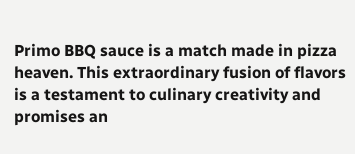Primo BBQ sauce is a match made in pizza heaven. This extraordinary fusion of flavors is a testament to culinary creativity and promises an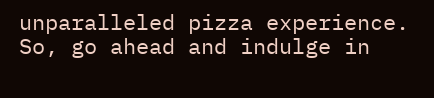unparalleled pizza experience. So, go ahead and indulge in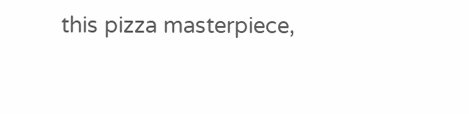this pizza masterpiece,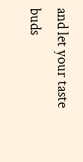and let your taste buds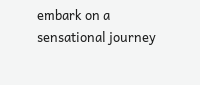embark on a sensational journey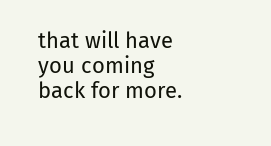that will have you coming back for more.